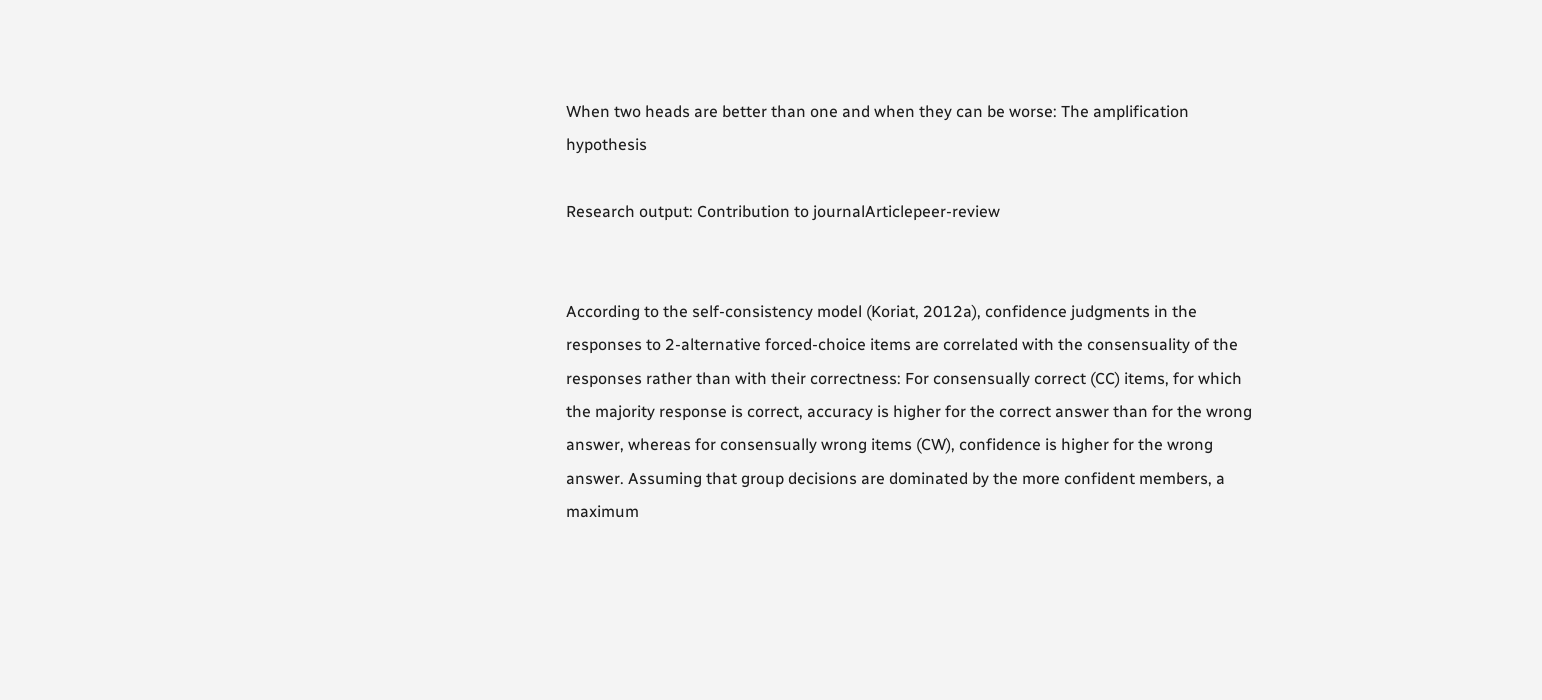When two heads are better than one and when they can be worse: The amplification hypothesis

Research output: Contribution to journalArticlepeer-review


According to the self-consistency model (Koriat, 2012a), confidence judgments in the responses to 2-alternative forced-choice items are correlated with the consensuality of the responses rather than with their correctness: For consensually correct (CC) items, for which the majority response is correct, accuracy is higher for the correct answer than for the wrong answer, whereas for consensually wrong items (CW), confidence is higher for the wrong answer. Assuming that group decisions are dominated by the more confident members, a maximum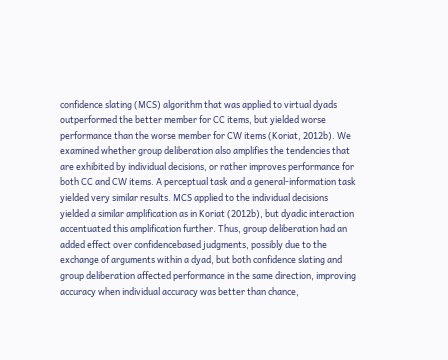confidence slating (MCS) algorithm that was applied to virtual dyads outperformed the better member for CC items, but yielded worse performance than the worse member for CW items (Koriat, 2012b). We examined whether group deliberation also amplifies the tendencies that are exhibited by individual decisions, or rather improves performance for both CC and CW items. A perceptual task and a general-information task yielded very similar results. MCS applied to the individual decisions yielded a similar amplification as in Koriat (2012b), but dyadic interaction accentuated this amplification further. Thus, group deliberation had an added effect over confidencebased judgments, possibly due to the exchange of arguments within a dyad, but both confidence slating and group deliberation affected performance in the same direction, improving accuracy when individual accuracy was better than chance,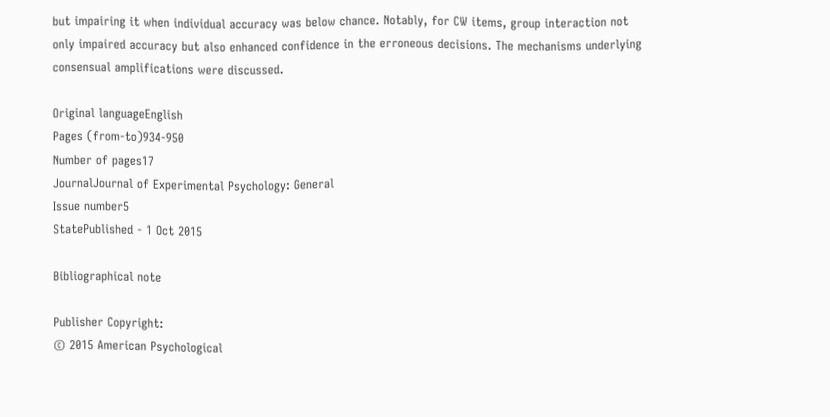but impairing it when individual accuracy was below chance. Notably, for CW items, group interaction not only impaired accuracy but also enhanced confidence in the erroneous decisions. The mechanisms underlying consensual amplifications were discussed.

Original languageEnglish
Pages (from-to)934-950
Number of pages17
JournalJournal of Experimental Psychology: General
Issue number5
StatePublished - 1 Oct 2015

Bibliographical note

Publisher Copyright:
© 2015 American Psychological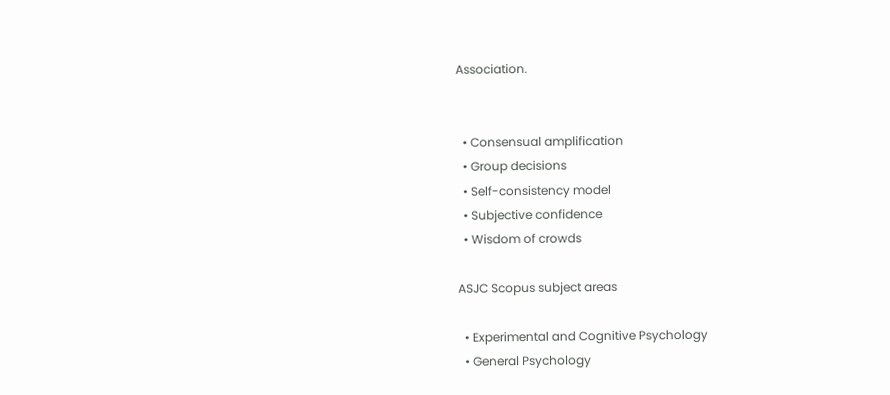Association.


  • Consensual amplification
  • Group decisions
  • Self-consistency model
  • Subjective confidence
  • Wisdom of crowds

ASJC Scopus subject areas

  • Experimental and Cognitive Psychology
  • General Psychology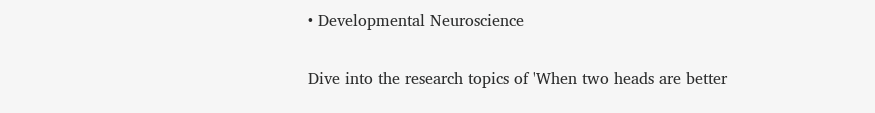• Developmental Neuroscience


Dive into the research topics of 'When two heads are better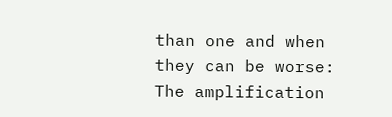than one and when they can be worse: The amplification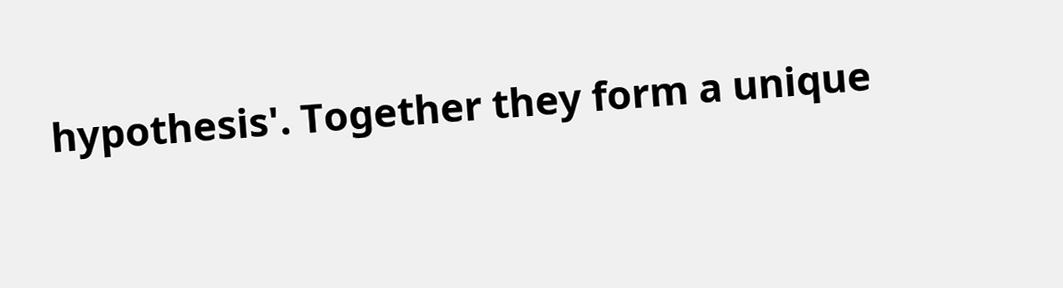hypothesis'. Together they form a unique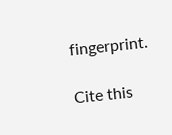fingerprint.

Cite this